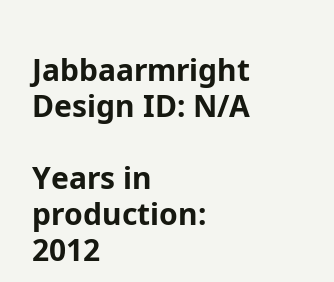Jabbaarmright Design ID: N/A

Years in production: 2012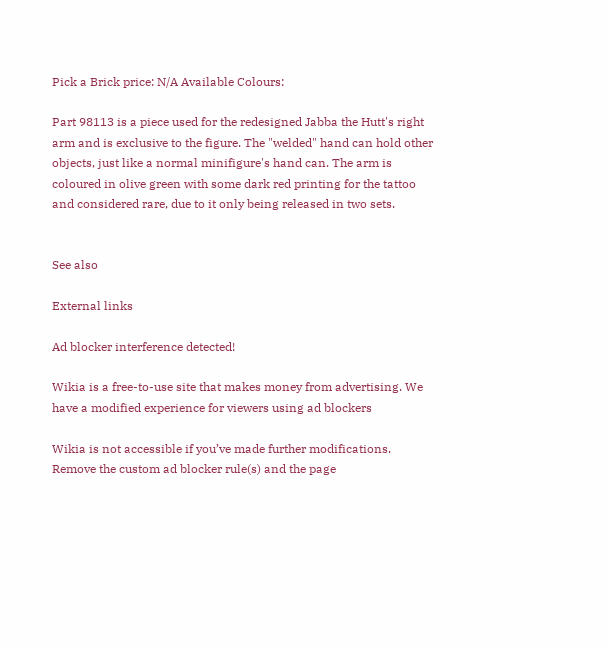Pick a Brick price: N/A Available Colours:

Part 98113 is a piece used for the redesigned Jabba the Hutt's right arm and is exclusive to the figure. The "welded" hand can hold other objects, just like a normal minifigure's hand can. The arm is coloured in olive green with some dark red printing for the tattoo and considered rare, due to it only being released in two sets.


See also

External links

Ad blocker interference detected!

Wikia is a free-to-use site that makes money from advertising. We have a modified experience for viewers using ad blockers

Wikia is not accessible if you’ve made further modifications. Remove the custom ad blocker rule(s) and the page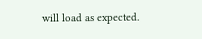will load as expected.